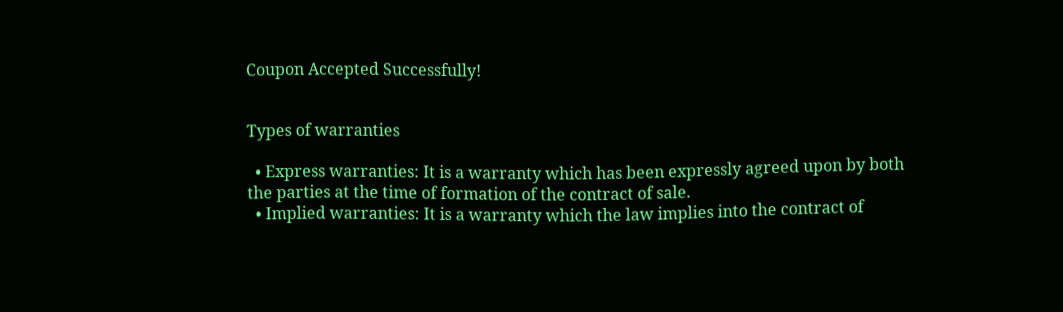Coupon Accepted Successfully!


Types of warranties

  • Express warranties: It is a warranty which has been expressly agreed upon by both the parties at the time of formation of the contract of sale.
  • Implied warranties: It is a warranty which the law implies into the contract of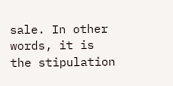sale. In other words, it is the stipulation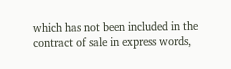which has not been included in the contract of sale in express words,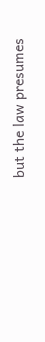but the law presumes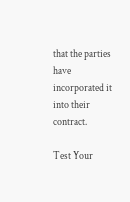that the parties have incorporated it into their contract.

Test Your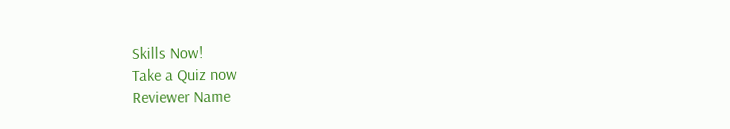Skills Now!
Take a Quiz now
Reviewer Name